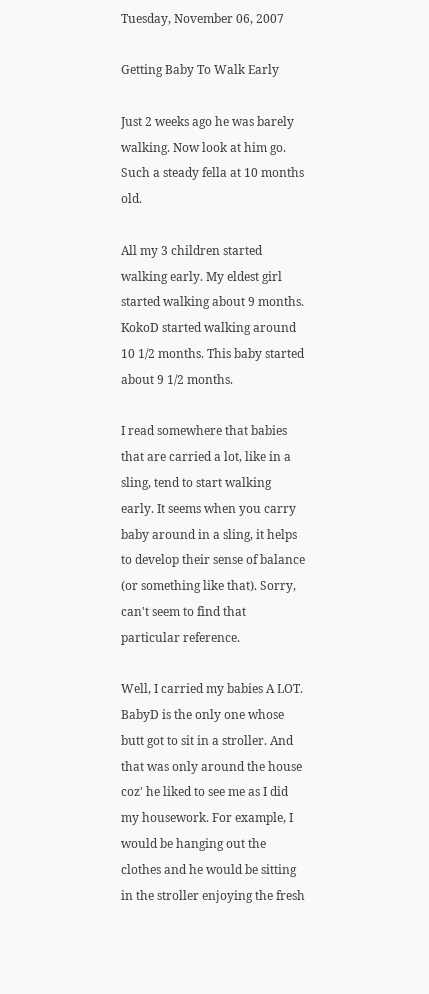Tuesday, November 06, 2007

Getting Baby To Walk Early

Just 2 weeks ago he was barely walking. Now look at him go. Such a steady fella at 10 months old.

All my 3 children started walking early. My eldest girl started walking about 9 months. KokoD started walking around 10 1/2 months. This baby started about 9 1/2 months.

I read somewhere that babies that are carried a lot, like in a sling, tend to start walking early. It seems when you carry baby around in a sling, it helps to develop their sense of balance (or something like that). Sorry, can't seem to find that particular reference.

Well, I carried my babies A LOT. BabyD is the only one whose butt got to sit in a stroller. And that was only around the house coz' he liked to see me as I did my housework. For example, I would be hanging out the clothes and he would be sitting in the stroller enjoying the fresh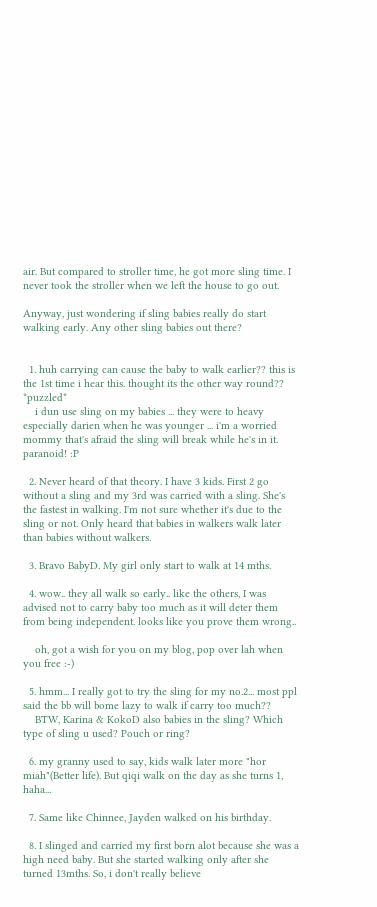air. But compared to stroller time, he got more sling time. I never took the stroller when we left the house to go out.

Anyway, just wondering if sling babies really do start walking early. Any other sling babies out there?


  1. huh carrying can cause the baby to walk earlier?? this is the 1st time i hear this. thought its the other way round?? *puzzled*
    i dun use sling on my babies ... they were to heavy especially darien when he was younger ... i'm a worried mommy that's afraid the sling will break while he's in it. paranoid! :P

  2. Never heard of that theory. I have 3 kids. First 2 go without a sling and my 3rd was carried with a sling. She's the fastest in walking. I'm not sure whether it's due to the sling or not. Only heard that babies in walkers walk later than babies without walkers.

  3. Bravo BabyD. My girl only start to walk at 14 mths.

  4. wow.. they all walk so early.. like the others, I was advised not to carry baby too much as it will deter them from being independent. looks like you prove them wrong..

    oh, got a wish for you on my blog, pop over lah when you free :-)

  5. hmm... I really got to try the sling for my no.2... most ppl said the bb will bome lazy to walk if carry too much??
    BTW, Karina & KokoD also babies in the sling? Which type of sling u used? Pouch or ring?

  6. my granny used to say, kids walk later more "hor miah"(Better life). But qiqi walk on the day as she turns 1, haha...

  7. Same like Chinnee, Jayden walked on his birthday.

  8. I slinged and carried my first born alot because she was a high need baby. But she started walking only after she turned 13mths. So, i don't really believe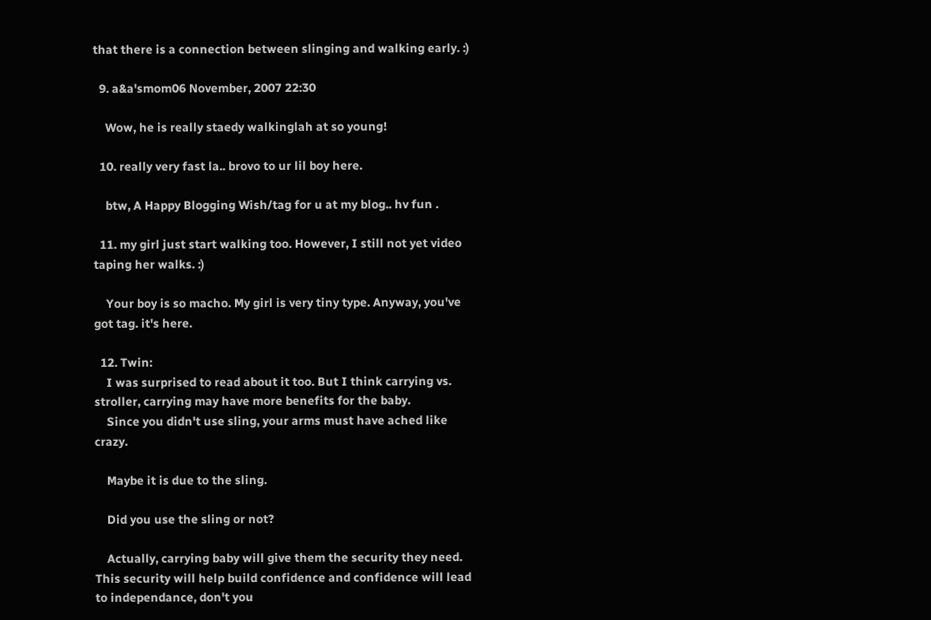that there is a connection between slinging and walking early. :)

  9. a&a'smom06 November, 2007 22:30

    Wow, he is really staedy walkinglah at so young!

  10. really very fast la.. brovo to ur lil boy here.

    btw, A Happy Blogging Wish/tag for u at my blog.. hv fun .

  11. my girl just start walking too. However, I still not yet video taping her walks. :)

    Your boy is so macho. My girl is very tiny type. Anyway, you've got tag. it's here.

  12. Twin:
    I was surprised to read about it too. But I think carrying vs. stroller, carrying may have more benefits for the baby.
    Since you didn't use sling, your arms must have ached like crazy.

    Maybe it is due to the sling.

    Did you use the sling or not?

    Actually, carrying baby will give them the security they need. This security will help build confidence and confidence will lead to independance, don't you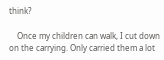think?

    Once my children can walk, I cut down on the carrying. Only carried them a lot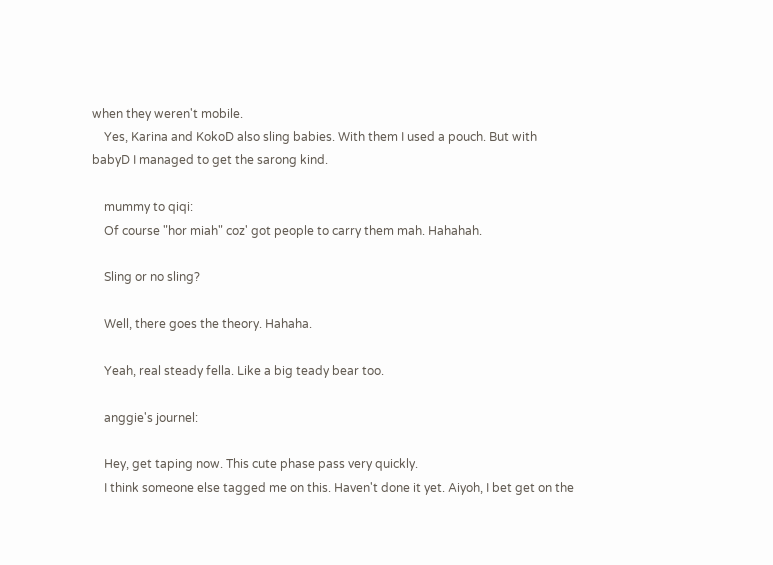when they weren't mobile.
    Yes, Karina and KokoD also sling babies. With them I used a pouch. But with babyD I managed to get the sarong kind.

    mummy to qiqi:
    Of course "hor miah" coz' got people to carry them mah. Hahahah.

    Sling or no sling?

    Well, there goes the theory. Hahaha.

    Yeah, real steady fella. Like a big teady bear too.

    anggie's journel:

    Hey, get taping now. This cute phase pass very quickly.
    I think someone else tagged me on this. Haven't done it yet. Aiyoh, I bet get on the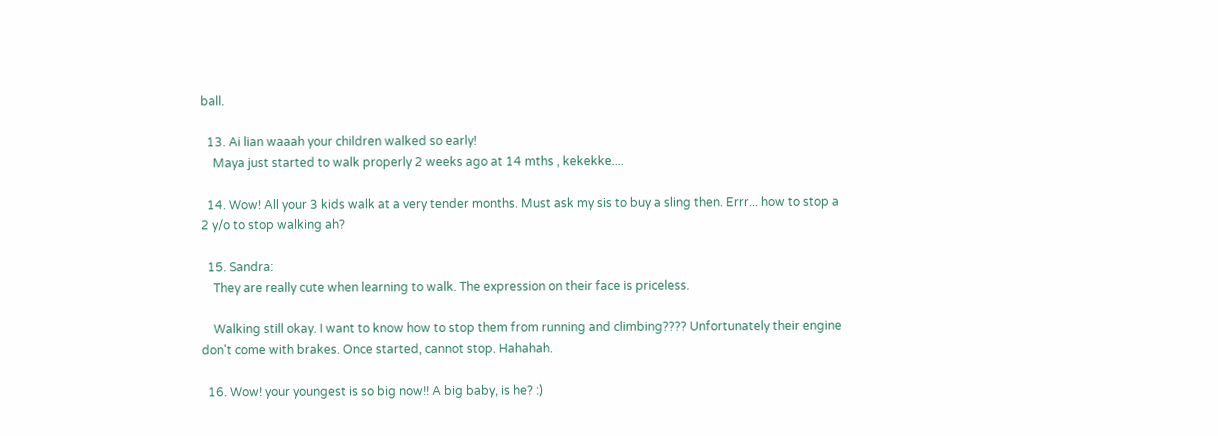ball.

  13. Ai lian waaah your children walked so early!
    Maya just started to walk properly 2 weeks ago at 14 mths , kekekke....

  14. Wow! All your 3 kids walk at a very tender months. Must ask my sis to buy a sling then. Errr... how to stop a 2 y/o to stop walking ah?

  15. Sandra:
    They are really cute when learning to walk. The expression on their face is priceless.

    Walking still okay. I want to know how to stop them from running and climbing???? Unfortunately their engine don't come with brakes. Once started, cannot stop. Hahahah.

  16. Wow! your youngest is so big now!! A big baby, is he? :)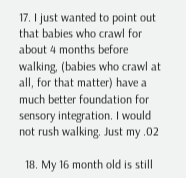17. I just wanted to point out that babies who crawl for about 4 months before walking, (babies who crawl at all, for that matter) have a much better foundation for sensory integration. I would not rush walking. Just my .02

  18. My 16 month old is still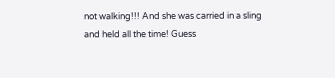not walking!!! And she was carried in a sling and held all the time! Guess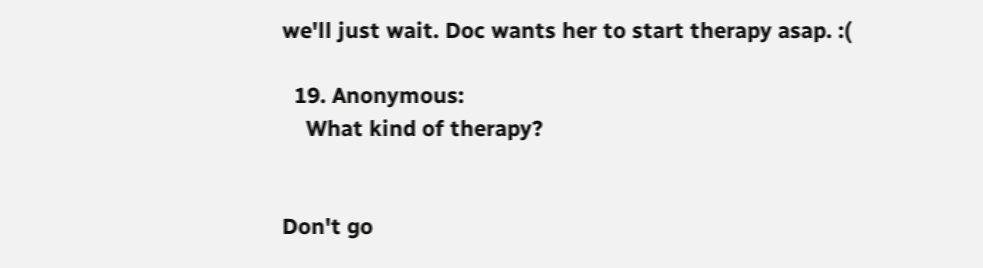we'll just wait. Doc wants her to start therapy asap. :(

  19. Anonymous:
    What kind of therapy?


Don't go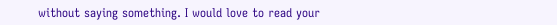without saying something. I would love to read your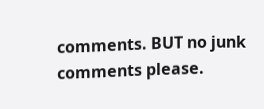comments. BUT no junk comments please.